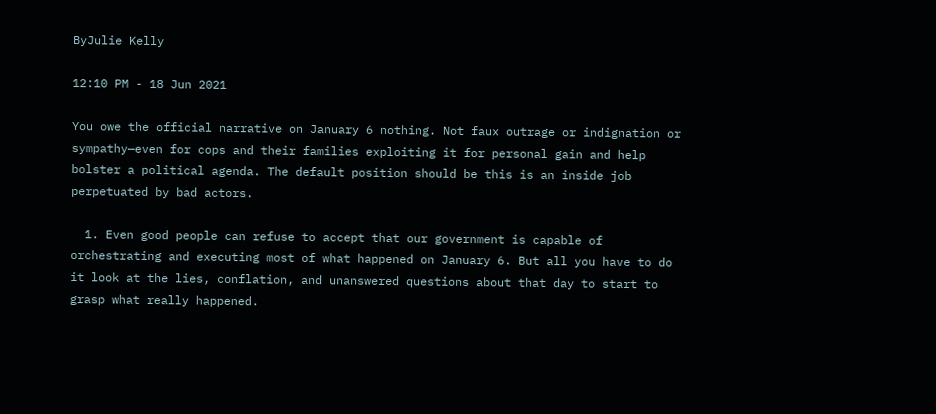ByJulie Kelly

12:10 PM - 18 Jun 2021

You owe the official narrative on January 6 nothing. Not faux outrage or indignation or sympathy—even for cops and their families exploiting it for personal gain and help bolster a political agenda. The default position should be this is an inside job perpetuated by bad actors.

  1. Even good people can refuse to accept that our government is capable of orchestrating and executing most of what happened on January 6. But all you have to do it look at the lies, conflation, and unanswered questions about that day to start to grasp what really happened.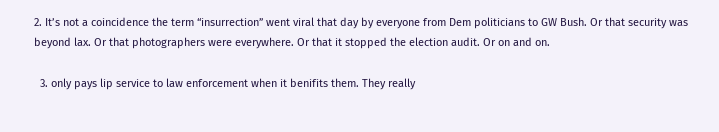2. It’s not a coincidence the term “insurrection” went viral that day by everyone from Dem politicians to GW Bush. Or that security was beyond lax. Or that photographers were everywhere. Or that it stopped the election audit. Or on and on.

  3. only pays lip service to law enforcement when it benifits them. They really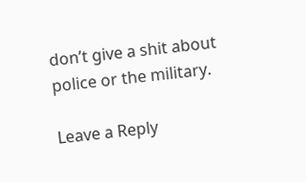don’t give a shit about police or the military.

Leave a Reply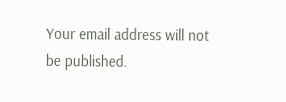Your email address will not be published.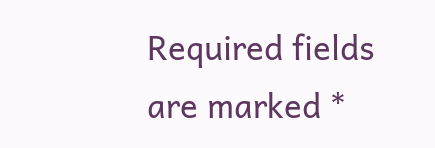Required fields are marked *